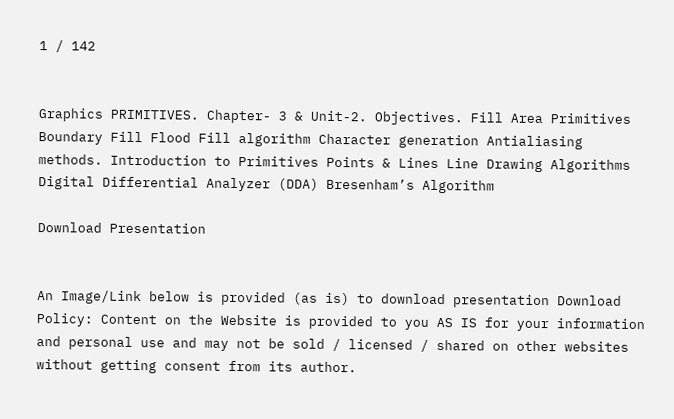1 / 142


Graphics PRIMITIVES. Chapter- 3 & Unit-2. Objectives. Fill Area Primitives Boundary Fill Flood Fill algorithm Character generation Antialiasing methods. Introduction to Primitives Points & Lines Line Drawing Algorithms Digital Differential Analyzer (DDA) Bresenham’s Algorithm

Download Presentation


An Image/Link below is provided (as is) to download presentation Download Policy: Content on the Website is provided to you AS IS for your information and personal use and may not be sold / licensed / shared on other websites without getting consent from its author.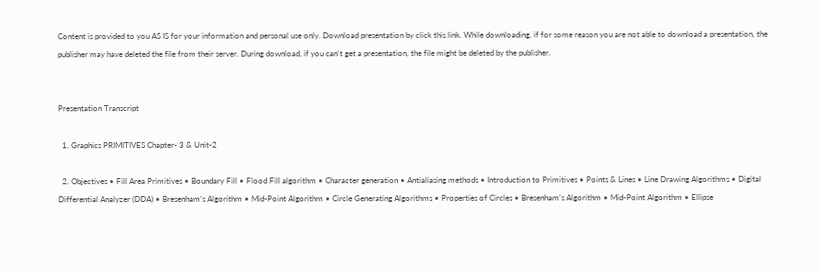Content is provided to you AS IS for your information and personal use only. Download presentation by click this link. While downloading, if for some reason you are not able to download a presentation, the publisher may have deleted the file from their server. During download, if you can't get a presentation, the file might be deleted by the publisher.


Presentation Transcript

  1. Graphics PRIMITIVES Chapter- 3 & Unit-2

  2. Objectives • Fill Area Primitives • Boundary Fill • Flood Fill algorithm • Character generation • Antialiasing methods • Introduction to Primitives • Points & Lines • Line Drawing Algorithms • Digital Differential Analyzer (DDA) • Bresenham’s Algorithm • Mid-Point Algorithm • Circle Generating Algorithms • Properties of Circles • Bresenham’s Algorithm • Mid-Point Algorithm • Ellipse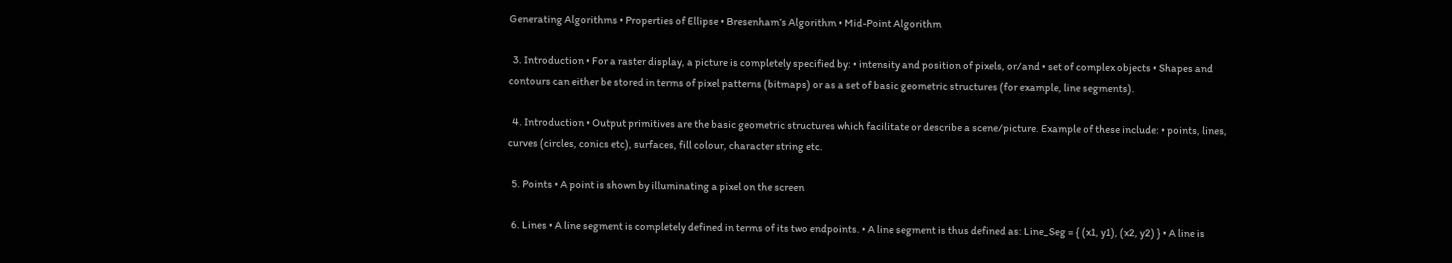Generating Algorithms • Properties of Ellipse • Bresenham’s Algorithm • Mid-Point Algorithm

  3. Introduction • For a raster display, a picture is completely specified by: • intensity and position of pixels, or/and • set of complex objects • Shapes and contours can either be stored in terms of pixel patterns (bitmaps) or as a set of basic geometric structures (for example, line segments).

  4. Introduction • Output primitives are the basic geometric structures which facilitate or describe a scene/picture. Example of these include: • points, lines, curves (circles, conics etc), surfaces, fill colour, character string etc.

  5. Points • A point is shown by illuminating a pixel on the screen

  6. Lines • A line segment is completely defined in terms of its two endpoints. • A line segment is thus defined as: Line_Seg = { (x1, y1), (x2, y2) } • A line is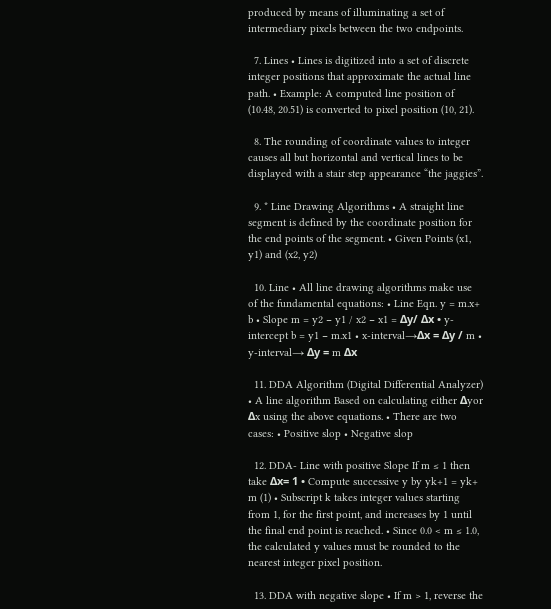produced by means of illuminating a set of intermediary pixels between the two endpoints.

  7. Lines • Lines is digitized into a set of discrete integer positions that approximate the actual line path. • Example: A computed line position of (10.48, 20.51) is converted to pixel position (10, 21).

  8. The rounding of coordinate values to integer causes all but horizontal and vertical lines to be displayed with a stair step appearance “the jaggies”.

  9. * Line Drawing Algorithms • A straight line segment is defined by the coordinate position for the end points of the segment. • Given Points (x1, y1) and (x2, y2)

  10. Line • All line drawing algorithms make use of the fundamental equations: • Line Eqn. y = m.x+ b • Slope m = y2 − y1 / x2 − x1 = Δy/ Δx • y-intercept b = y1 − m.x1 • x-interval→Δx = Δy / m • y-interval→ Δy = m Δx

  11. DDA Algorithm (Digital Differential Analyzer) • A line algorithm Based on calculating either Δyor Δx using the above equations. • There are two cases: • Positive slop • Negative slop

  12. DDA- Line with positive Slope If m ≤ 1 then take Δx= 1 • Compute successive y by yk+1 = yk+ m (1) • Subscript k takes integer values starting from 1, for the first point, and increases by 1 until the final end point is reached. • Since 0.0 < m ≤ 1.0, the calculated y values must be rounded to the nearest integer pixel position.

  13. DDA with negative slope • If m > 1, reverse the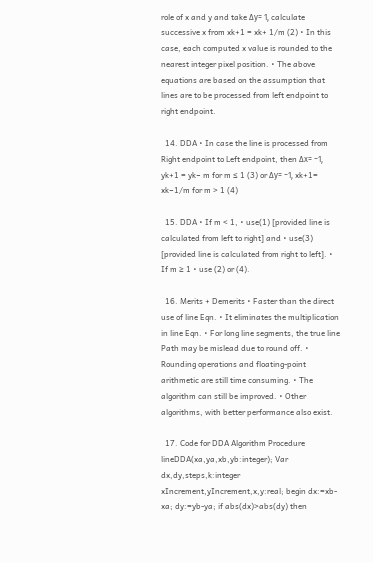role of x and y and take Δy= 1, calculate successive x from xk+1 = xk+ 1/m (2) • In this case, each computed x value is rounded to the nearest integer pixel position. • The above equations are based on the assumption that lines are to be processed from left endpoint to right endpoint.

  14. DDA • In case the line is processed from Right endpoint to Left endpoint, then Δx= −1, yk+1 = yk− m for m ≤ 1 (3) or Δy= −1, xk+1= xk−1/m for m > 1 (4)

  15. DDA • If m < 1, • use(1) [provided line is calculated from left to right] and • use(3) [provided line is calculated from right to left]. • If m ≥ 1 • use (2) or (4).

  16. Merits + Demerits • Faster than the direct use of line Eqn. • It eliminates the multiplication in line Eqn. • For long line segments, the true line Path may be mislead due to round off. • Rounding operations and floating-point arithmetic are still time consuming. • The algorithm can still be improved. • Other algorithms, with better performance also exist.

  17. Code for DDA Algorithm Procedure lineDDA(xa,ya,xb,yb:integer); Var dx,dy,steps,k:integer xIncrement,yIncrement,x,y:real; begin dx:=xb-xa; dy:=yb-ya; if abs(dx)>abs(dy) then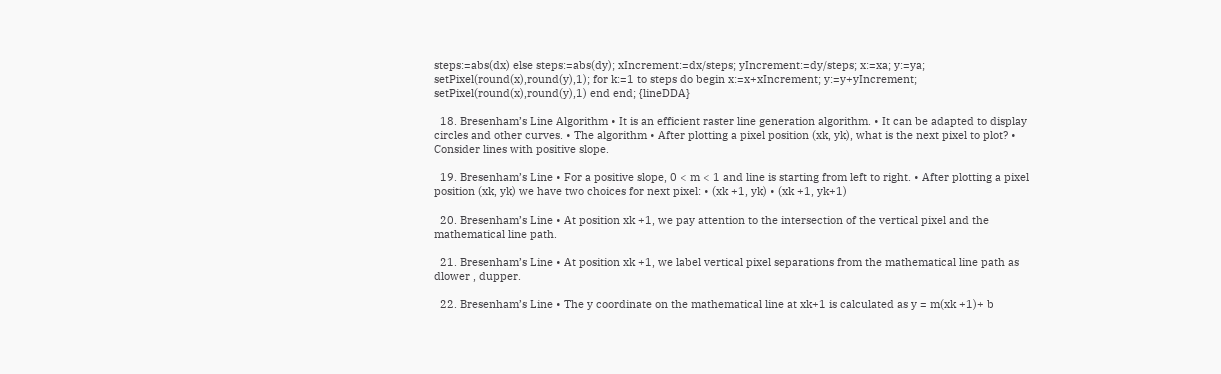steps:=abs(dx) else steps:=abs(dy); xIncrement:=dx/steps; yIncrement:=dy/steps; x:=xa; y:=ya; setPixel(round(x),round(y),1); for k:=1 to steps do begin x:=x+xIncrement; y:=y+yIncrement; setPixel(round(x),round(y),1) end end; {lineDDA}

  18. Bresenham’s Line Algorithm • It is an efficient raster line generation algorithm. • It can be adapted to display circles and other curves. • The algorithm • After plotting a pixel position (xk, yk), what is the next pixel to plot? • Consider lines with positive slope.

  19. Bresenham’s Line • For a positive slope, 0 < m < 1 and line is starting from left to right. • After plotting a pixel position (xk, yk) we have two choices for next pixel: • (xk +1, yk) • (xk +1, yk+1)

  20. Bresenham’s Line • At position xk +1, we pay attention to the intersection of the vertical pixel and the mathematical line path.

  21. Bresenham’s Line • At position xk +1, we label vertical pixel separations from the mathematical line path as dlower , dupper.

  22. Bresenham’s Line • The y coordinate on the mathematical line at xk+1 is calculated as y = m(xk +1)+ b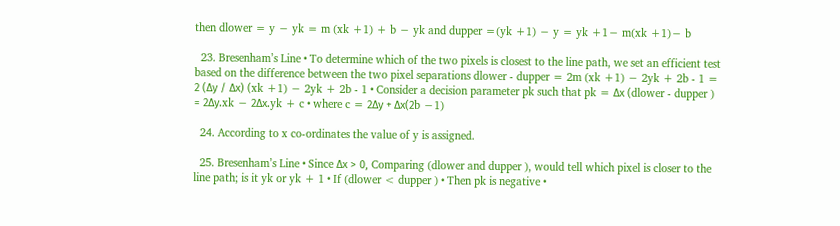then dlower = y − yk = m (xk +1) + b − yk and dupper =(yk +1) − y = yk +1− m(xk +1)− b

  23. Bresenham’s Line • To determine which of the two pixels is closest to the line path, we set an efficient test based on the difference between the two pixel separations dlower - dupper = 2m (xk +1) − 2yk + 2b - 1 = 2 (Δy / Δx) (xk +1) − 2yk + 2b - 1 • Consider a decision parameter pk such that pk = Δx (dlower - dupper ) = 2Δy.xk − 2Δx.yk + c • where c = 2Δy + Δx(2b −1)

  24. According to x co-ordinates the value of y is assigned.

  25. Bresenham’s Line • Since Δx > 0, Comparing (dlower and dupper ), would tell which pixel is closer to the line path; is it yk or yk + 1 • If (dlower < dupper ) • Then pk is negative •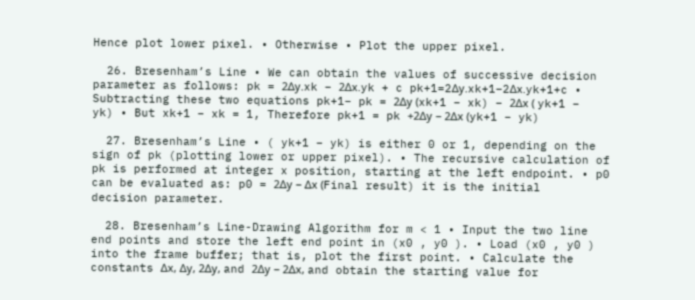Hence plot lower pixel. • Otherwise • Plot the upper pixel.

  26. Bresenham’s Line • We can obtain the values of successive decision parameter as follows: pk = 2Δy.xk − 2Δx.yk + c pk+1=2Δy.xk+1−2Δx.yk+1+c • Subtracting these two equations pk+1− pk = 2Δy (xk+1 − xk) − 2Δx ( yk+1 − yk) • But xk+1 − xk = 1, Therefore pk+1 = pk +2Δy − 2Δx (yk+1 − yk)

  27. Bresenham’s Line • ( yk+1 − yk) is either 0 or 1, depending on the sign of pk (plotting lower or upper pixel). • The recursive calculation of pk is performed at integer x position, starting at the left endpoint. • p0 can be evaluated as: p0 = 2Δy − Δx (Final result) it is the initial decision parameter.

  28. Bresenham’s Line-Drawing Algorithm for m < 1 • Input the two line end points and store the left end point in (x0 , y0 ). • Load (x0 , y0 ) into the frame buffer; that is, plot the first point. • Calculate the constants Δx, Δy, 2Δy, and 2Δy − 2Δx, and obtain the starting value for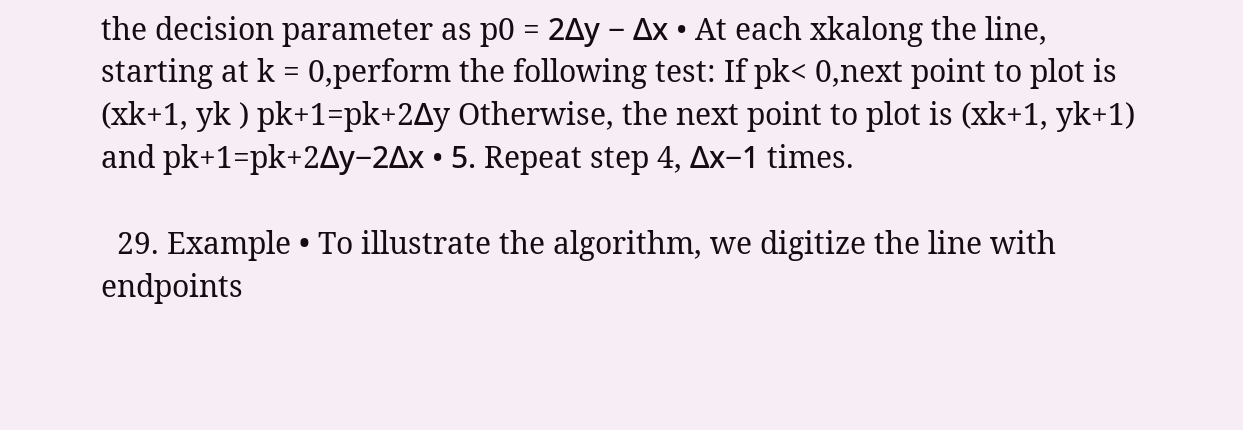the decision parameter as p0 = 2Δy − Δx • At each xkalong the line, starting at k = 0,perform the following test: If pk< 0,next point to plot is (xk+1, yk ) pk+1=pk+2Δy Otherwise, the next point to plot is (xk+1, yk+1) and pk+1=pk+2Δy−2Δx • 5. Repeat step 4, Δx−1 times.

  29. Example • To illustrate the algorithm, we digitize the line with endpoints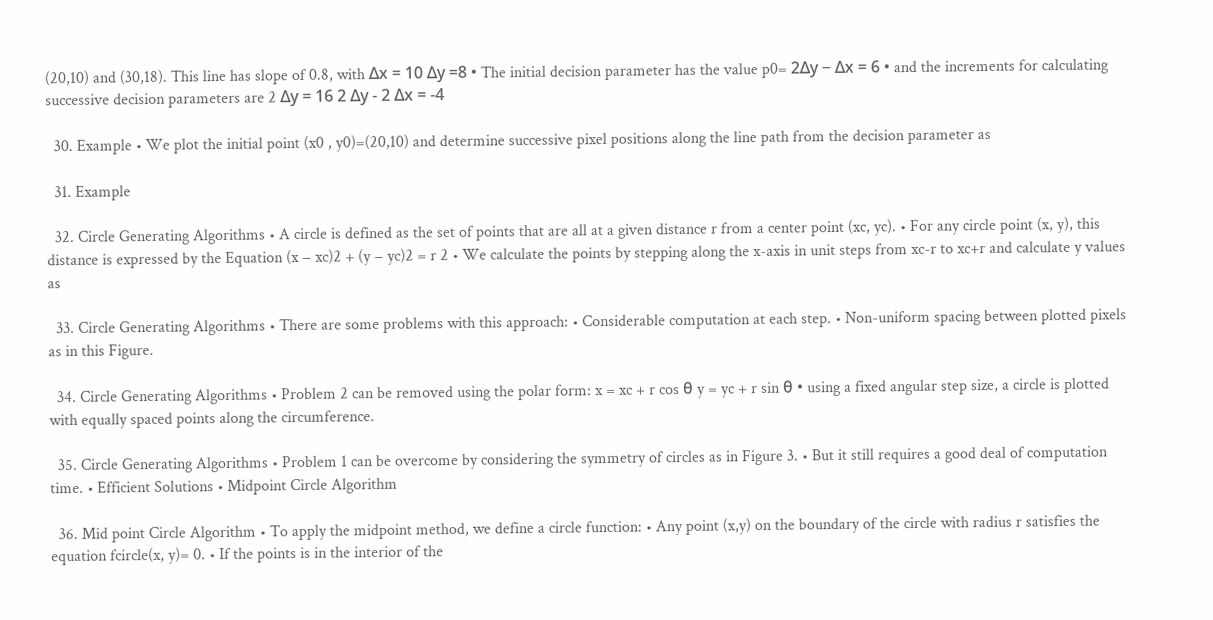(20,10) and (30,18). This line has slope of 0.8, with Δx = 10 Δy =8 • The initial decision parameter has the value p0= 2Δy − Δx = 6 • and the increments for calculating successive decision parameters are 2 Δy = 16 2 Δy - 2 Δx = -4

  30. Example • We plot the initial point (x0 , y0)=(20,10) and determine successive pixel positions along the line path from the decision parameter as

  31. Example

  32. Circle Generating Algorithms • A circle is defined as the set of points that are all at a given distance r from a center point (xc, yc). • For any circle point (x, y), this distance is expressed by the Equation (x − xc)2 + (y − yc)2 = r 2 • We calculate the points by stepping along the x-axis in unit steps from xc-r to xc+r and calculate y values as

  33. Circle Generating Algorithms • There are some problems with this approach: • Considerable computation at each step. • Non-uniform spacing between plotted pixels as in this Figure.

  34. Circle Generating Algorithms • Problem 2 can be removed using the polar form: x = xc + r cos θ y = yc + r sin θ • using a fixed angular step size, a circle is plotted with equally spaced points along the circumference.

  35. Circle Generating Algorithms • Problem 1 can be overcome by considering the symmetry of circles as in Figure 3. • But it still requires a good deal of computation time. • Efficient Solutions • Midpoint Circle Algorithm

  36. Mid point Circle Algorithm • To apply the midpoint method, we define a circle function: • Any point (x,y) on the boundary of the circle with radius r satisfies the equation fcircle(x, y)= 0. • If the points is in the interior of the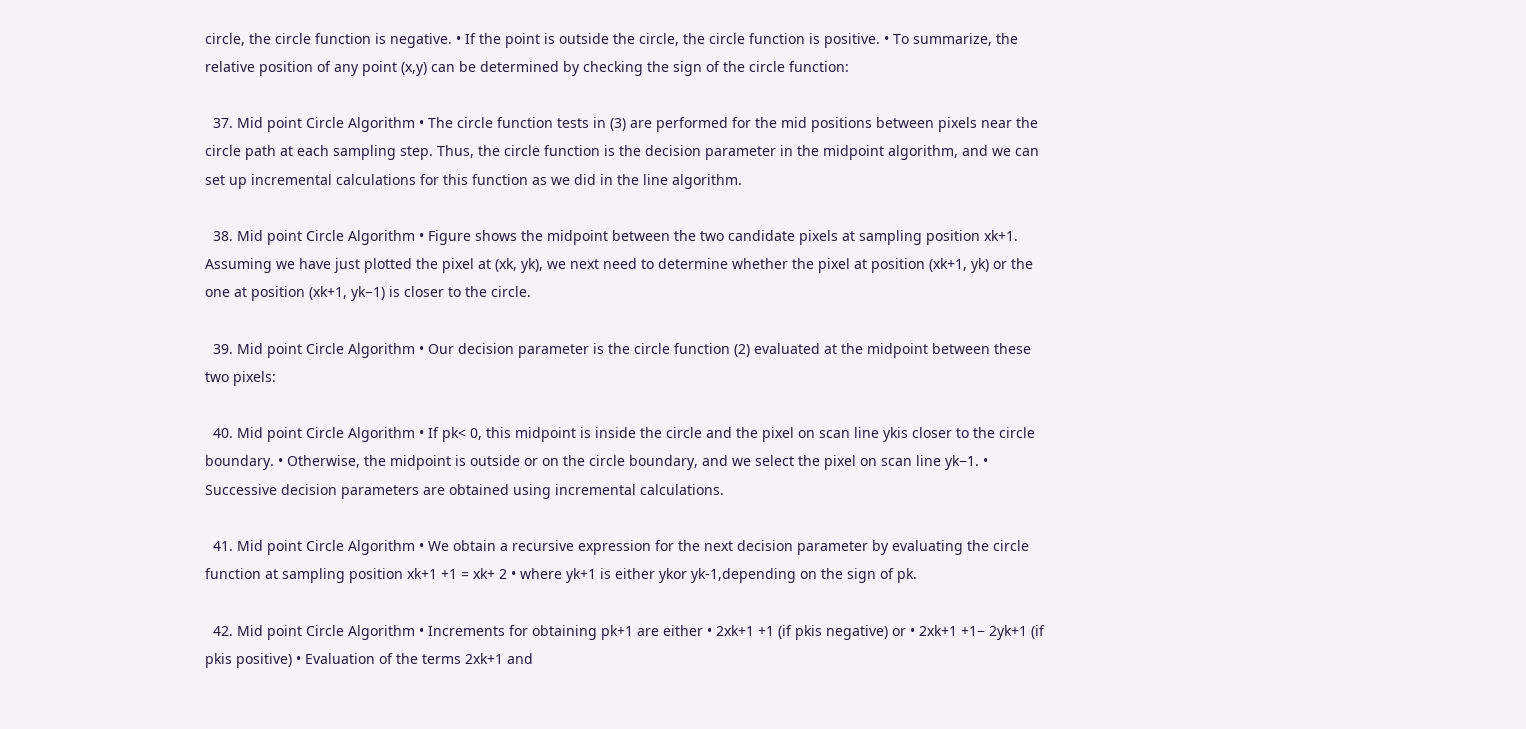circle, the circle function is negative. • If the point is outside the circle, the circle function is positive. • To summarize, the relative position of any point (x,y) can be determined by checking the sign of the circle function:

  37. Mid point Circle Algorithm • The circle function tests in (3) are performed for the mid positions between pixels near the circle path at each sampling step. Thus, the circle function is the decision parameter in the midpoint algorithm, and we can set up incremental calculations for this function as we did in the line algorithm.

  38. Mid point Circle Algorithm • Figure shows the midpoint between the two candidate pixels at sampling position xk+1. Assuming we have just plotted the pixel at (xk, yk), we next need to determine whether the pixel at position (xk+1, yk) or the one at position (xk+1, yk−1) is closer to the circle.

  39. Mid point Circle Algorithm • Our decision parameter is the circle function (2) evaluated at the midpoint between these two pixels:

  40. Mid point Circle Algorithm • If pk< 0, this midpoint is inside the circle and the pixel on scan line ykis closer to the circle boundary. • Otherwise, the midpoint is outside or on the circle boundary, and we select the pixel on scan line yk−1. • Successive decision parameters are obtained using incremental calculations.

  41. Mid point Circle Algorithm • We obtain a recursive expression for the next decision parameter by evaluating the circle function at sampling position xk+1 +1 = xk+ 2 • where yk+1 is either ykor yk-1,depending on the sign of pk.

  42. Mid point Circle Algorithm • Increments for obtaining pk+1 are either • 2xk+1 +1 (if pkis negative) or • 2xk+1 +1− 2yk+1 (if pkis positive) • Evaluation of the terms 2xk+1 and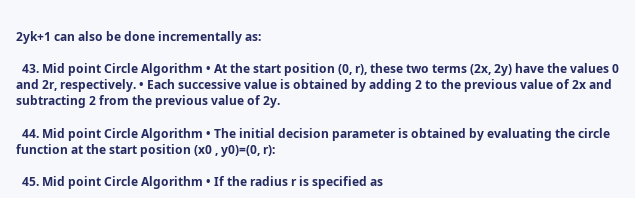2yk+1 can also be done incrementally as:

  43. Mid point Circle Algorithm • At the start position (0, r), these two terms (2x, 2y) have the values 0 and 2r, respectively. • Each successive value is obtained by adding 2 to the previous value of 2x and subtracting 2 from the previous value of 2y.

  44. Mid point Circle Algorithm • The initial decision parameter is obtained by evaluating the circle function at the start position (x0 , y0)=(0, r):

  45. Mid point Circle Algorithm • If the radius r is specified as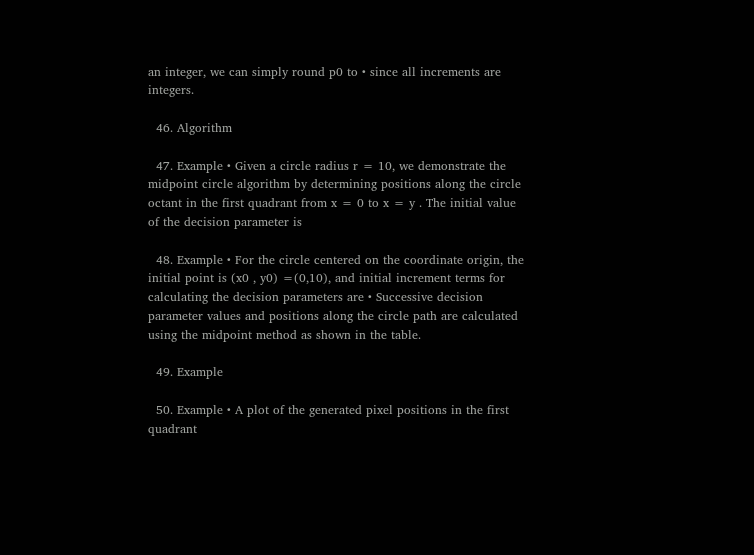an integer, we can simply round p0 to • since all increments are integers.

  46. Algorithm

  47. Example • Given a circle radius r = 10, we demonstrate the midpoint circle algorithm by determining positions along the circle octant in the first quadrant from x = 0 to x = y . The initial value of the decision parameter is

  48. Example • For the circle centered on the coordinate origin, the initial point is (x0 , y0) =(0,10), and initial increment terms for calculating the decision parameters are • Successive decision parameter values and positions along the circle path are calculated using the midpoint method as shown in the table.

  49. Example

  50. Example • A plot of the generated pixel positions in the first quadrant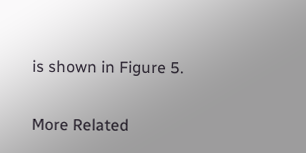is shown in Figure 5.

More Related